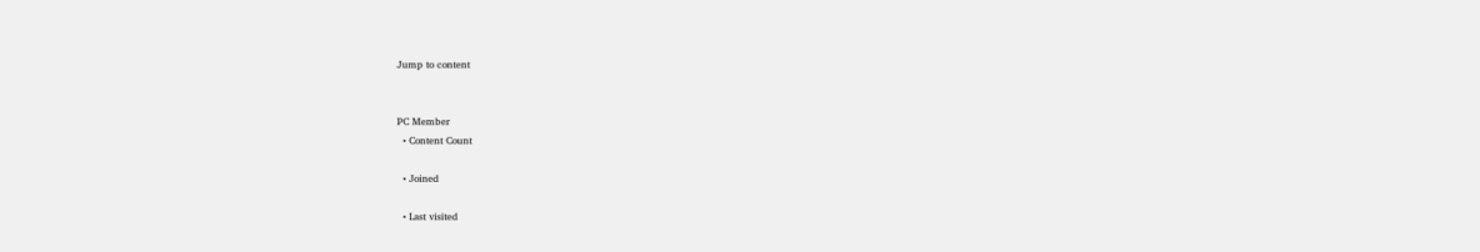Jump to content


PC Member
  • Content Count

  • Joined

  • Last visited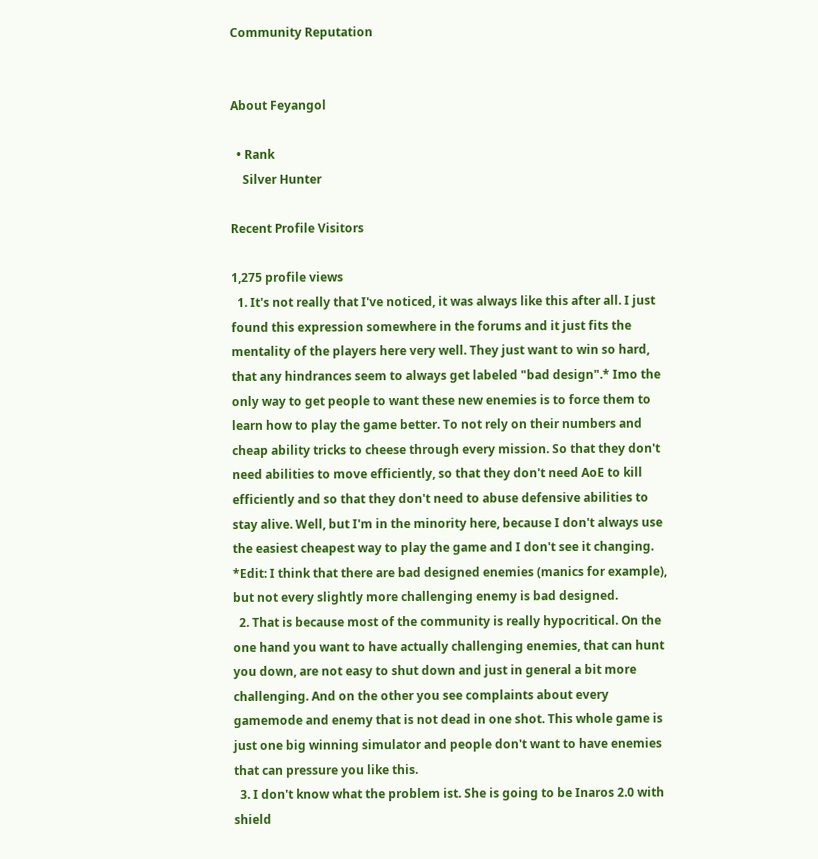Community Reputation


About Feyangol

  • Rank
    Silver Hunter

Recent Profile Visitors

1,275 profile views
  1. It's not really that I've noticed, it was always like this after all. I just found this expression somewhere in the forums and it just fits the mentality of the players here very well. They just want to win so hard, that any hindrances seem to always get labeled "bad design".* Imo the only way to get people to want these new enemies is to force them to learn how to play the game better. To not rely on their numbers and cheap ability tricks to cheese through every mission. So that they don't need abilities to move efficiently, so that they don't need AoE to kill efficiently and so that they don't need to abuse defensive abilities to stay alive. Well, but I'm in the minority here, because I don't always use the easiest cheapest way to play the game and I don't see it changing. *Edit: I think that there are bad designed enemies (manics for example), but not every slightly more challenging enemy is bad designed.
  2. That is because most of the community is really hypocritical. On the one hand you want to have actually challenging enemies, that can hunt you down, are not easy to shut down and just in general a bit more challenging. And on the other you see complaints about every gamemode and enemy that is not dead in one shot. This whole game is just one big winning simulator and people don't want to have enemies that can pressure you like this.
  3. I don't know what the problem ist. She is going to be Inaros 2.0 with shield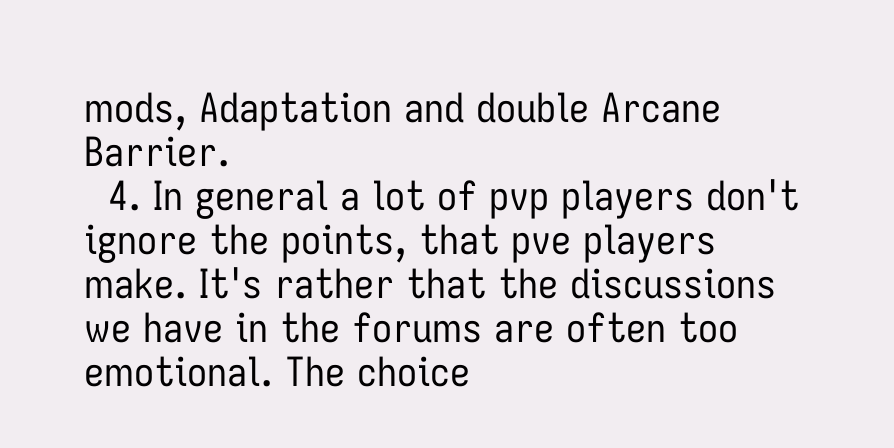mods, Adaptation and double Arcane Barrier.
  4. In general a lot of pvp players don't ignore the points, that pve players make. It's rather that the discussions we have in the forums are often too emotional. The choice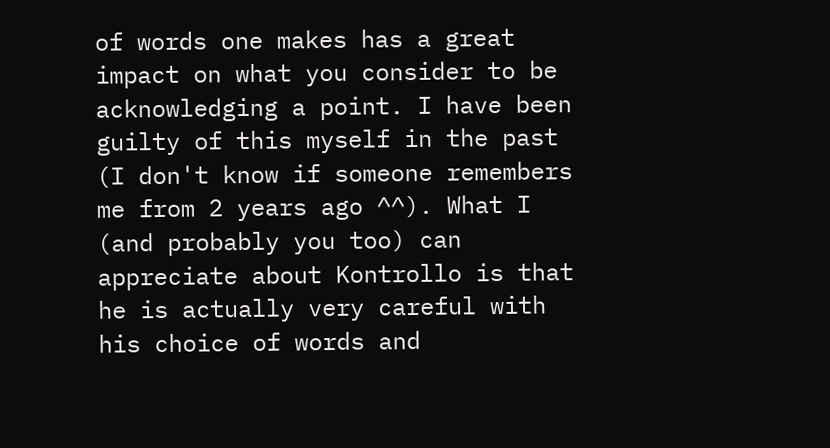of words one makes has a great impact on what you consider to be acknowledging a point. I have been guilty of this myself in the past (I don't know if someone remembers me from 2 years ago ^^). What I (and probably you too) can appreciate about Kontrollo is that he is actually very careful with his choice of words and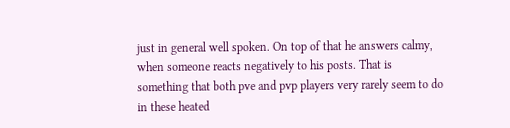just in general well spoken. On top of that he answers calmy, when someone reacts negatively to his posts. That is something that both pve and pvp players very rarely seem to do in these heated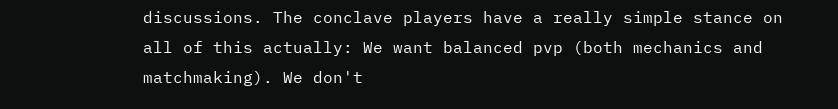discussions. The conclave players have a really simple stance on all of this actually: We want balanced pvp (both mechanics and matchmaking). We don't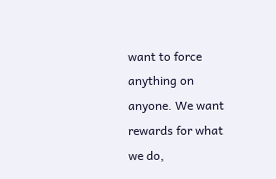want to force anything on anyone. We want rewards for what we do,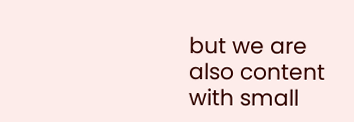but we are also content with small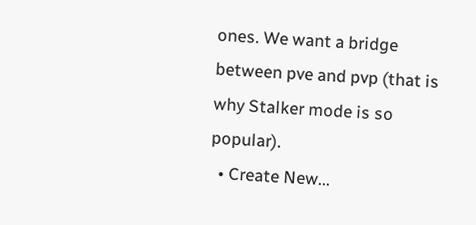ones. We want a bridge between pve and pvp (that is why Stalker mode is so popular).
  • Create New...